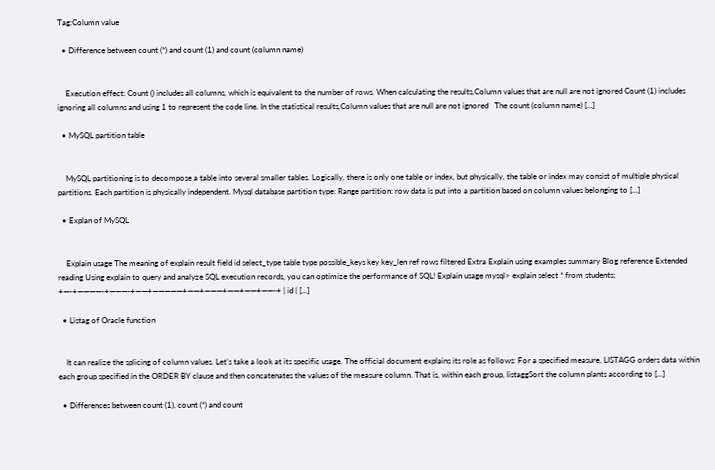Tag:Column value

  • Difference between count (*) and count (1) and count (column name)


    Execution effect: Count () includes all columns, which is equivalent to the number of rows. When calculating the results,Column values that are null are not ignored Count (1) includes ignoring all columns and using 1 to represent the code line. In the statistical results,Column values that are null are not ignored   The count (column name) […]

  • MySQL partition table


    MySQL partitioning is to decompose a table into several smaller tables. Logically, there is only one table or index, but physically, the table or index may consist of multiple physical partitions. Each partition is physically independent. Mysql database partition type: Range partition: row data is put into a partition based on column values belonging to […]

  • Explan of MySQL


    Explain usage The meaning of explain result field id select_type table type possible_keys key key_len ref rows filtered Extra Explain using examples summary Blog reference Extended reading Using explain to query and analyze SQL execution records, you can optimize the performance of SQL! Explain usage mysql> explain select * from students; +—-+————-+———-+——+—————+——+———+——+——+——-+ | id | […]

  • Listag of Oracle function


    It can realize the splicing of column values. Let’s take a look at its specific usage. The official document explains its role as follows: For a specified measure, LISTAGG orders data within each group specified in the ORDER BY clause and then concatenates the values of the measure column. That is, within each group, listaggSort the column plants according to […]

  • Differences between count (1), count (*) and count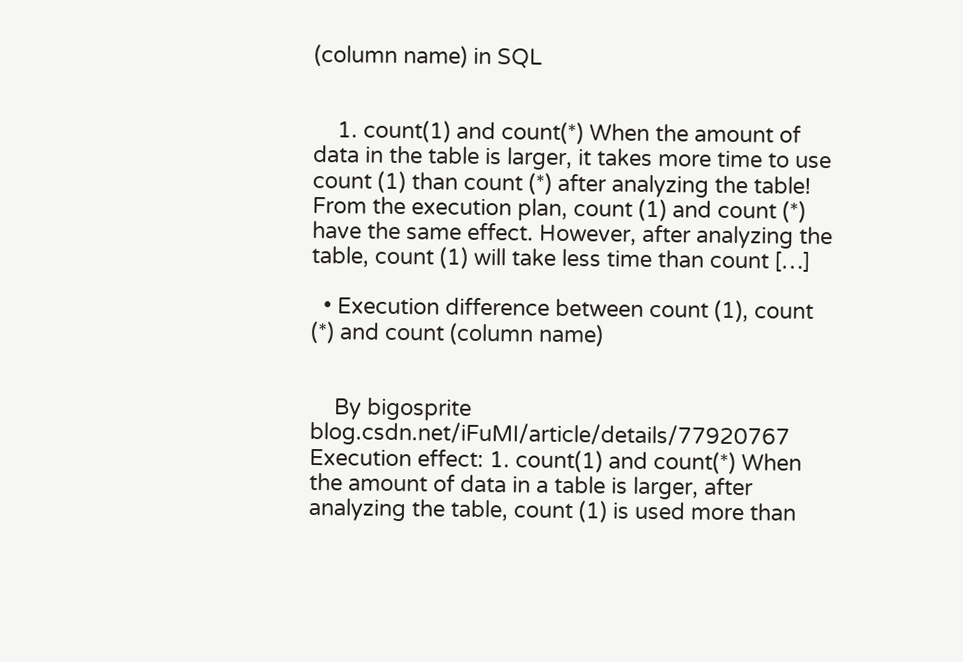(column name) in SQL


    1. count(1) and count(*) When the amount of data in the table is larger, it takes more time to use count (1) than count (*) after analyzing the table! From the execution plan, count (1) and count (*) have the same effect. However, after analyzing the table, count (1) will take less time than count […]

  • Execution difference between count (1), count (*) and count (column name)


    By bigosprite blog.csdn.net/iFuMI/article/details/77920767 Execution effect: 1. count(1) and count(*) When the amount of data in a table is larger, after analyzing the table, count (1) is used more than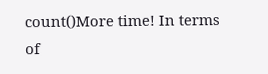count()More time! In terms of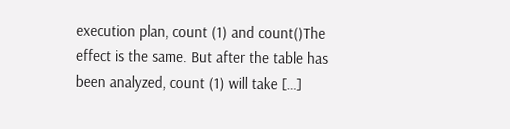execution plan, count (1) and count()The effect is the same. But after the table has been analyzed, count (1) will take […]